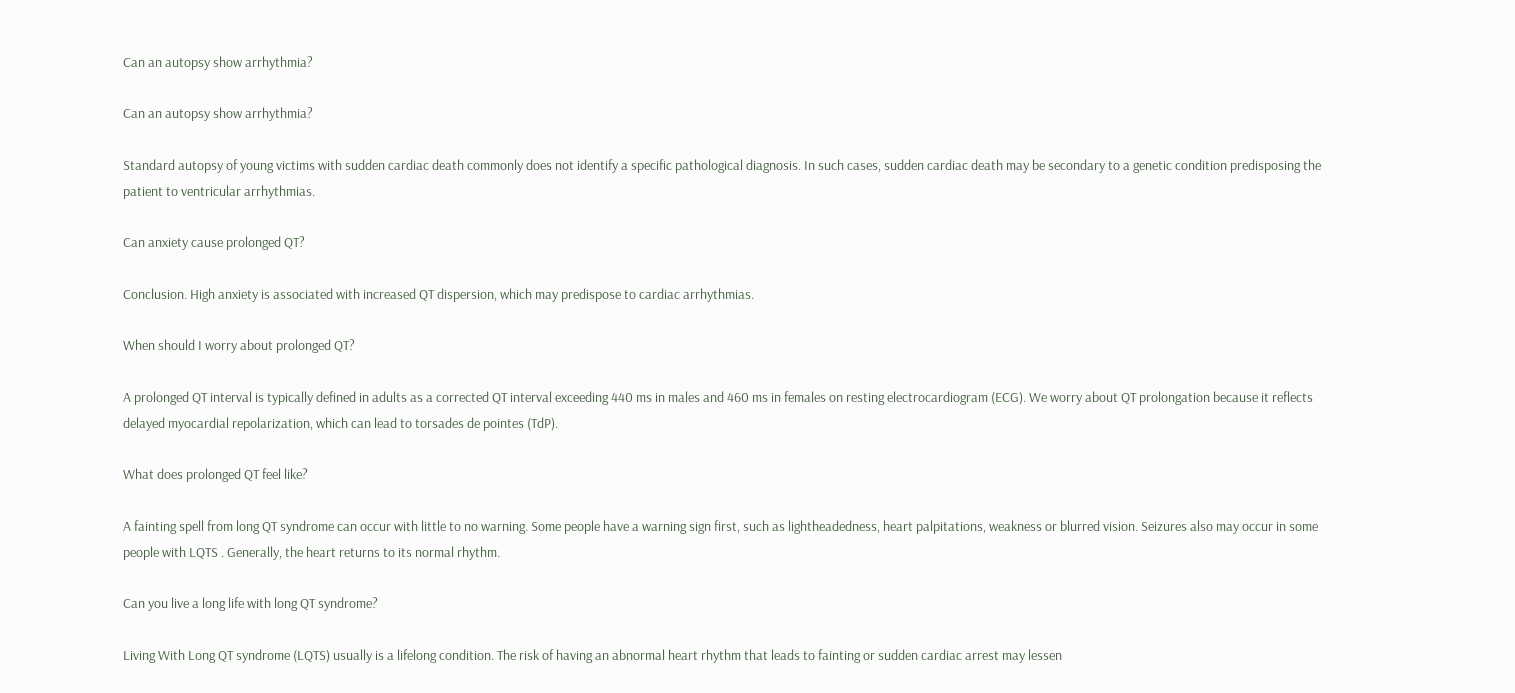Can an autopsy show arrhythmia?

Can an autopsy show arrhythmia?

Standard autopsy of young victims with sudden cardiac death commonly does not identify a specific pathological diagnosis. In such cases, sudden cardiac death may be secondary to a genetic condition predisposing the patient to ventricular arrhythmias.

Can anxiety cause prolonged QT?

Conclusion. High anxiety is associated with increased QT dispersion, which may predispose to cardiac arrhythmias.

When should I worry about prolonged QT?

A prolonged QT interval is typically defined in adults as a corrected QT interval exceeding 440 ms in males and 460 ms in females on resting electrocardiogram (ECG). We worry about QT prolongation because it reflects delayed myocardial repolarization, which can lead to torsades de pointes (TdP).

What does prolonged QT feel like?

A fainting spell from long QT syndrome can occur with little to no warning. Some people have a warning sign first, such as lightheadedness, heart palpitations, weakness or blurred vision. Seizures also may occur in some people with LQTS . Generally, the heart returns to its normal rhythm.

Can you live a long life with long QT syndrome?

Living With Long QT syndrome (LQTS) usually is a lifelong condition. The risk of having an abnormal heart rhythm that leads to fainting or sudden cardiac arrest may lessen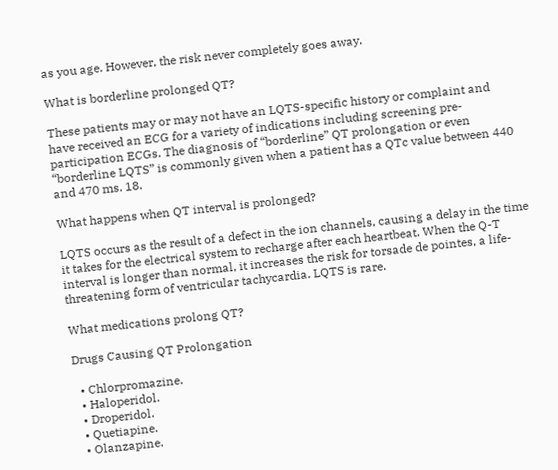as you age. However, the risk never completely goes away.

What is borderline prolonged QT?

These patients may or may not have an LQTS-specific history or complaint and have received an ECG for a variety of indications including screening pre-participation ECGs. The diagnosis of “borderline” QT prolongation or even “borderline LQTS” is commonly given when a patient has a QTc value between 440 and 470 ms. 18.

What happens when QT interval is prolonged?

LQTS occurs as the result of a defect in the ion channels, causing a delay in the time it takes for the electrical system to recharge after each heartbeat. When the Q-T interval is longer than normal, it increases the risk for torsade de pointes, a life-threatening form of ventricular tachycardia. LQTS is rare.

What medications prolong QT?

Drugs Causing QT Prolongation

  • Chlorpromazine.
  • Haloperidol.
  • Droperidol.
  • Quetiapine.
  • Olanzapine.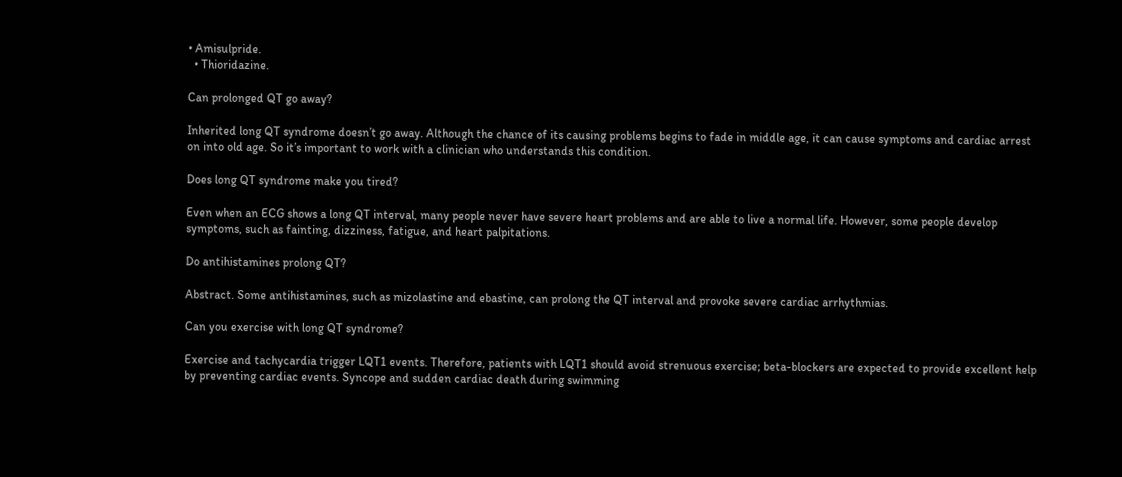• Amisulpride.
  • Thioridazine.

Can prolonged QT go away?

Inherited long QT syndrome doesn’t go away. Although the chance of its causing problems begins to fade in middle age, it can cause symptoms and cardiac arrest on into old age. So it’s important to work with a clinician who understands this condition.

Does long QT syndrome make you tired?

Even when an ECG shows a long QT interval, many people never have severe heart problems and are able to live a normal life. However, some people develop symptoms, such as fainting, dizziness, fatigue, and heart palpitations.

Do antihistamines prolong QT?

Abstract. Some antihistamines, such as mizolastine and ebastine, can prolong the QT interval and provoke severe cardiac arrhythmias.

Can you exercise with long QT syndrome?

Exercise and tachycardia trigger LQT1 events. Therefore, patients with LQT1 should avoid strenuous exercise; beta-blockers are expected to provide excellent help by preventing cardiac events. Syncope and sudden cardiac death during swimming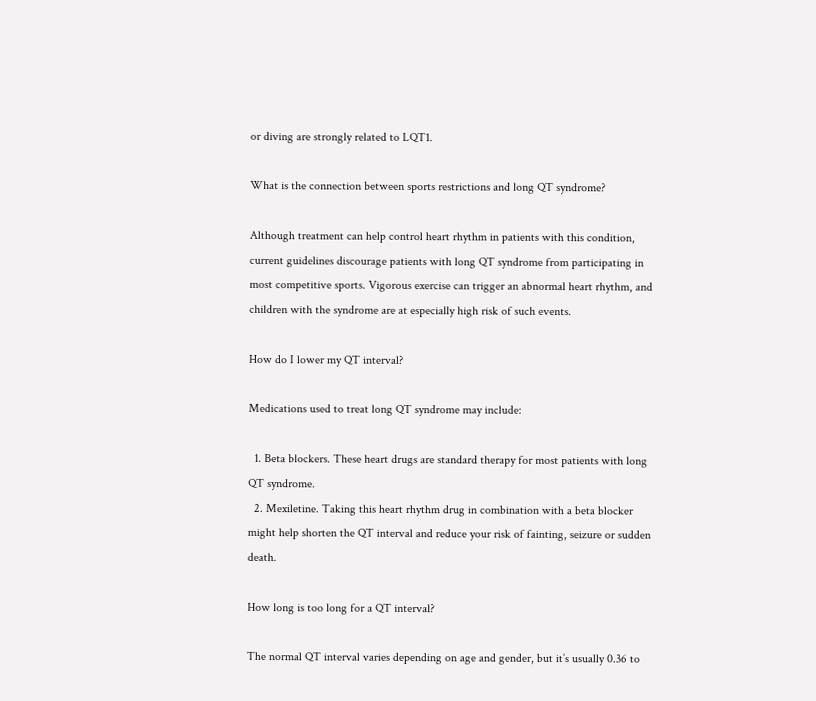or diving are strongly related to LQT1.

What is the connection between sports restrictions and long QT syndrome?

Although treatment can help control heart rhythm in patients with this condition, current guidelines discourage patients with long QT syndrome from participating in most competitive sports. Vigorous exercise can trigger an abnormal heart rhythm, and children with the syndrome are at especially high risk of such events.

How do I lower my QT interval?

Medications used to treat long QT syndrome may include:

  1. Beta blockers. These heart drugs are standard therapy for most patients with long QT syndrome.
  2. Mexiletine. Taking this heart rhythm drug in combination with a beta blocker might help shorten the QT interval and reduce your risk of fainting, seizure or sudden death.

How long is too long for a QT interval?

The normal QT interval varies depending on age and gender, but it’s usually 0.36 to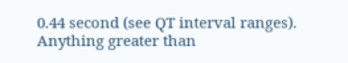0.44 second (see QT interval ranges). Anything greater than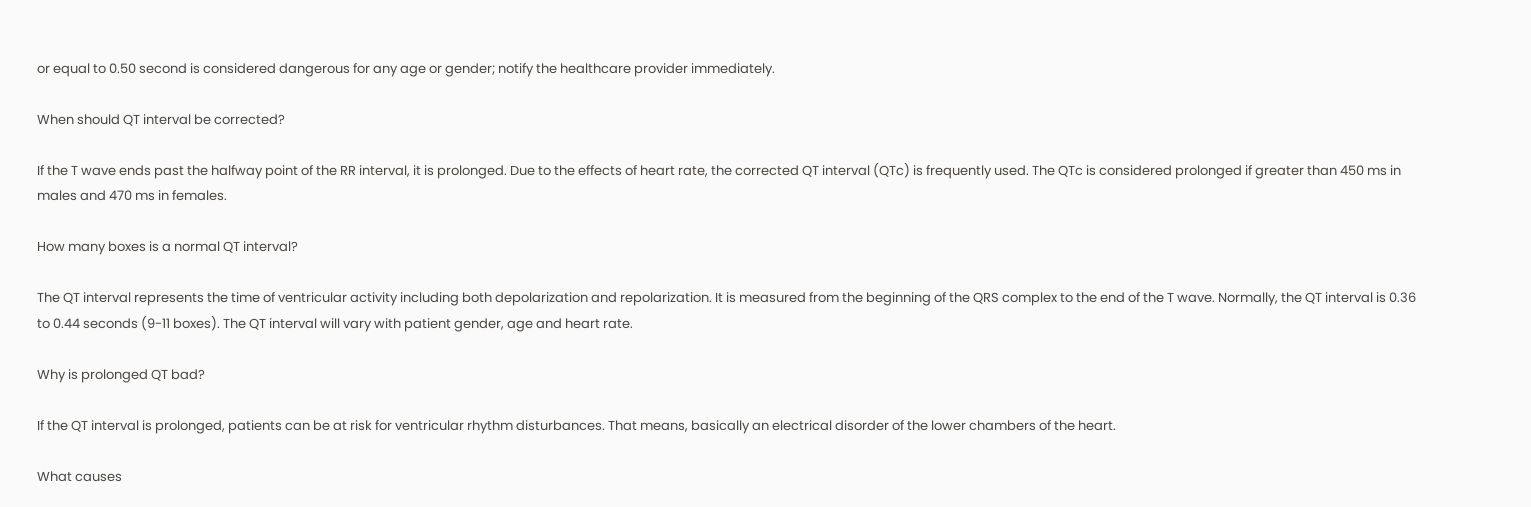or equal to 0.50 second is considered dangerous for any age or gender; notify the healthcare provider immediately.

When should QT interval be corrected?

If the T wave ends past the halfway point of the RR interval, it is prolonged. Due to the effects of heart rate, the corrected QT interval (QTc) is frequently used. The QTc is considered prolonged if greater than 450 ms in males and 470 ms in females.

How many boxes is a normal QT interval?

The QT interval represents the time of ventricular activity including both depolarization and repolarization. It is measured from the beginning of the QRS complex to the end of the T wave. Normally, the QT interval is 0.36 to 0.44 seconds (9-11 boxes). The QT interval will vary with patient gender, age and heart rate.

Why is prolonged QT bad?

If the QT interval is prolonged, patients can be at risk for ventricular rhythm disturbances. That means, basically an electrical disorder of the lower chambers of the heart.

What causes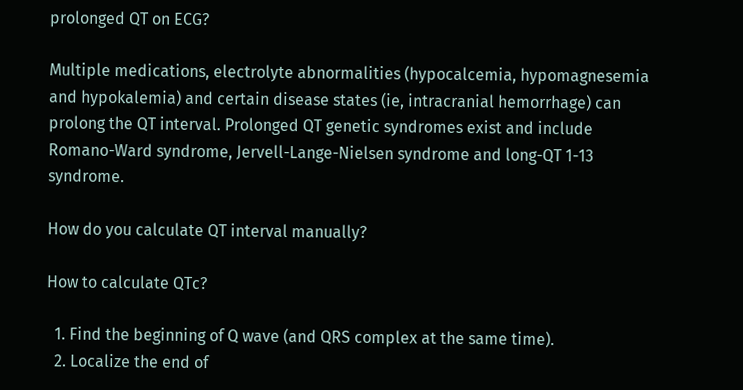prolonged QT on ECG?

Multiple medications, electrolyte abnormalities (hypocalcemia, hypomagnesemia and hypokalemia) and certain disease states (ie, intracranial hemorrhage) can prolong the QT interval. Prolonged QT genetic syndromes exist and include Romano-Ward syndrome, Jervell-Lange-Nielsen syndrome and long-QT 1-13 syndrome.

How do you calculate QT interval manually?

How to calculate QTc?

  1. Find the beginning of Q wave (and QRS complex at the same time).
  2. Localize the end of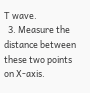T wave.
  3. Measure the distance between these two points on X-axis.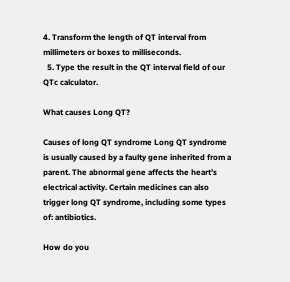4. Transform the length of QT interval from millimeters or boxes to milliseconds.
  5. Type the result in the QT interval field of our QTc calculator.

What causes Long QT?

Causes of long QT syndrome Long QT syndrome is usually caused by a faulty gene inherited from a parent. The abnormal gene affects the heart’s electrical activity. Certain medicines can also trigger long QT syndrome, including some types of: antibiotics.

How do you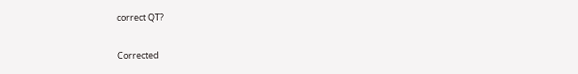correct QT?

Corrected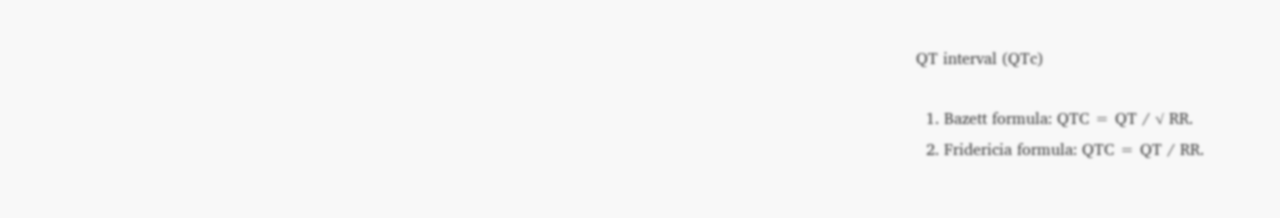QT interval (QTc)

  1. Bazett formula: QTC = QT / √ RR.
  2. Fridericia formula: QTC = QT / RR.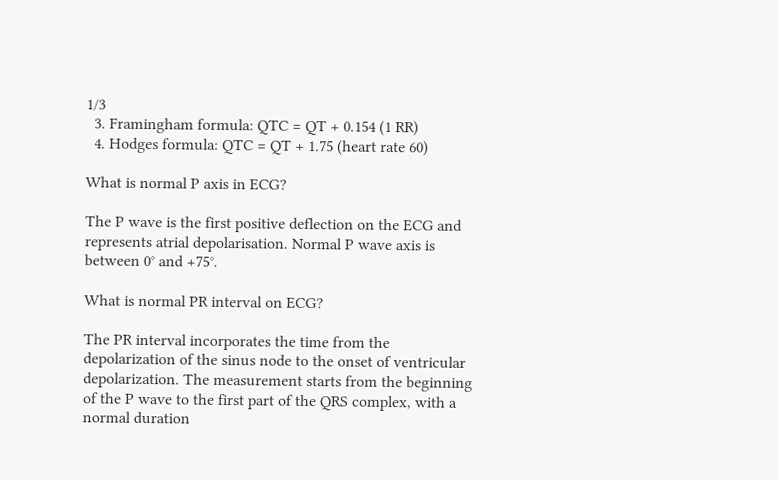1/3
  3. Framingham formula: QTC = QT + 0.154 (1 RR)
  4. Hodges formula: QTC = QT + 1.75 (heart rate 60)

What is normal P axis in ECG?

The P wave is the first positive deflection on the ECG and represents atrial depolarisation. Normal P wave axis is between 0° and +75°.

What is normal PR interval on ECG?

The PR interval incorporates the time from the depolarization of the sinus node to the onset of ventricular depolarization. The measurement starts from the beginning of the P wave to the first part of the QRS complex, with a normal duration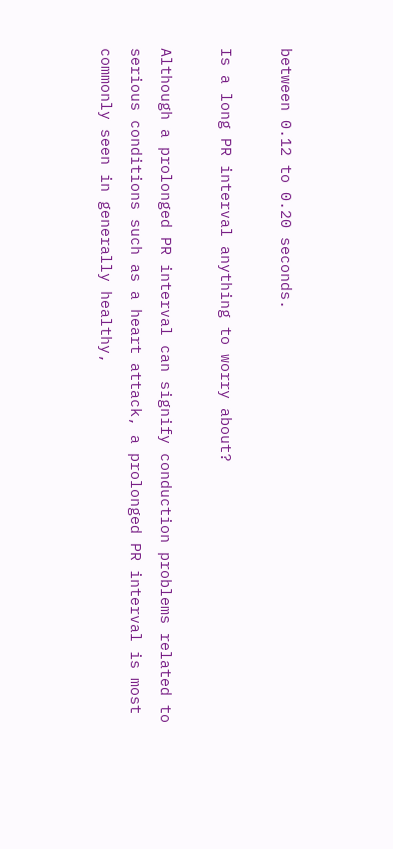between 0.12 to 0.20 seconds.

Is a long PR interval anything to worry about?

Although a prolonged PR interval can signify conduction problems related to serious conditions such as a heart attack, a prolonged PR interval is most commonly seen in generally healthy,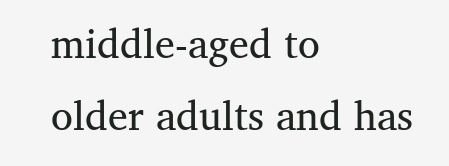middle-aged to older adults and has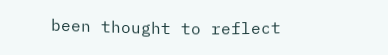been thought to reflect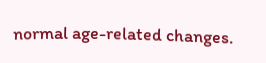normal age-related changes.